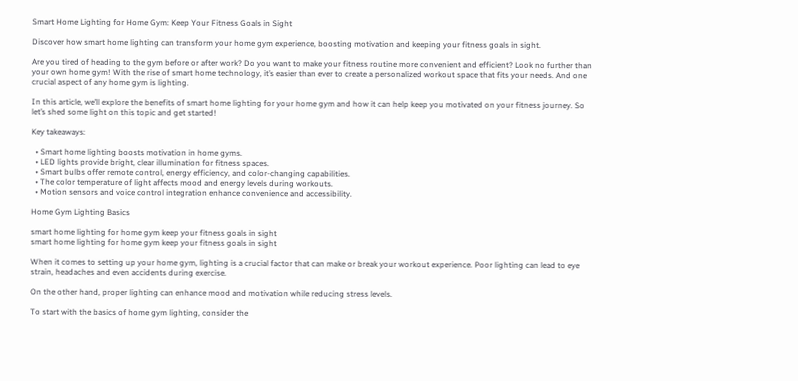Smart Home Lighting for Home Gym: Keep Your Fitness Goals in Sight

Discover how smart home lighting can transform your home gym experience, boosting motivation and keeping your fitness goals in sight.

Are you tired of heading to the gym before or after work? Do you want to make your fitness routine more convenient and efficient? Look no further than your own home gym! With the rise of smart home technology, it’s easier than ever to create a personalized workout space that fits your needs. And one crucial aspect of any home gym is lighting.

In this article, we’ll explore the benefits of smart home lighting for your home gym and how it can help keep you motivated on your fitness journey. So let’s shed some light on this topic and get started!

Key takeaways:

  • Smart home lighting boosts motivation in home gyms.
  • LED lights provide bright, clear illumination for fitness spaces.
  • Smart bulbs offer remote control, energy efficiency, and color-changing capabilities.
  • The color temperature of light affects mood and energy levels during workouts.
  • Motion sensors and voice control integration enhance convenience and accessibility.

Home Gym Lighting Basics

smart home lighting for home gym keep your fitness goals in sight
smart home lighting for home gym keep your fitness goals in sight

When it comes to setting up your home gym, lighting is a crucial factor that can make or break your workout experience. Poor lighting can lead to eye strain, headaches and even accidents during exercise.

On the other hand, proper lighting can enhance mood and motivation while reducing stress levels.

To start with the basics of home gym lighting, consider the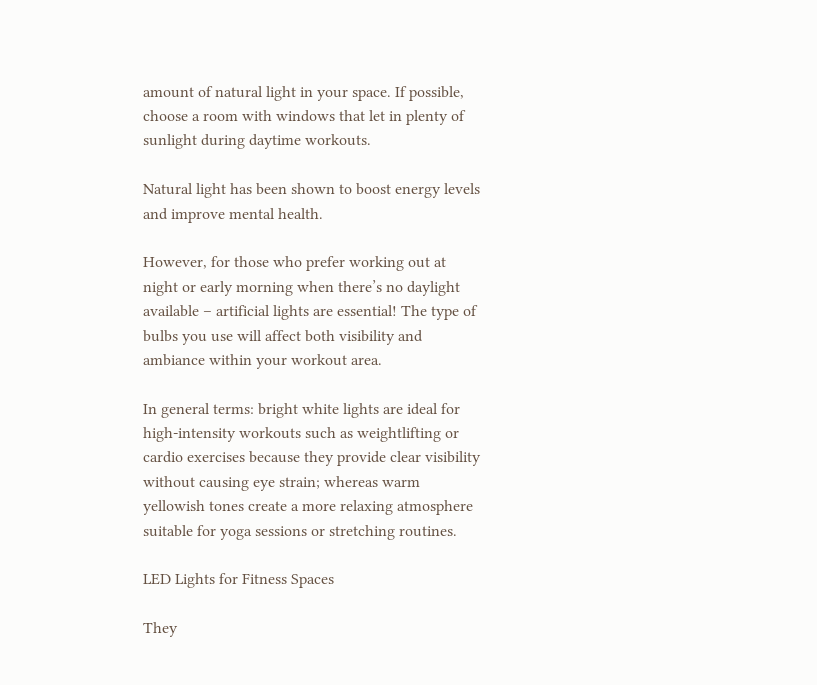amount of natural light in your space. If possible, choose a room with windows that let in plenty of sunlight during daytime workouts.

Natural light has been shown to boost energy levels and improve mental health.

However, for those who prefer working out at night or early morning when there’s no daylight available – artificial lights are essential! The type of bulbs you use will affect both visibility and ambiance within your workout area.

In general terms: bright white lights are ideal for high-intensity workouts such as weightlifting or cardio exercises because they provide clear visibility without causing eye strain; whereas warm yellowish tones create a more relaxing atmosphere suitable for yoga sessions or stretching routines.

LED Lights for Fitness Spaces

They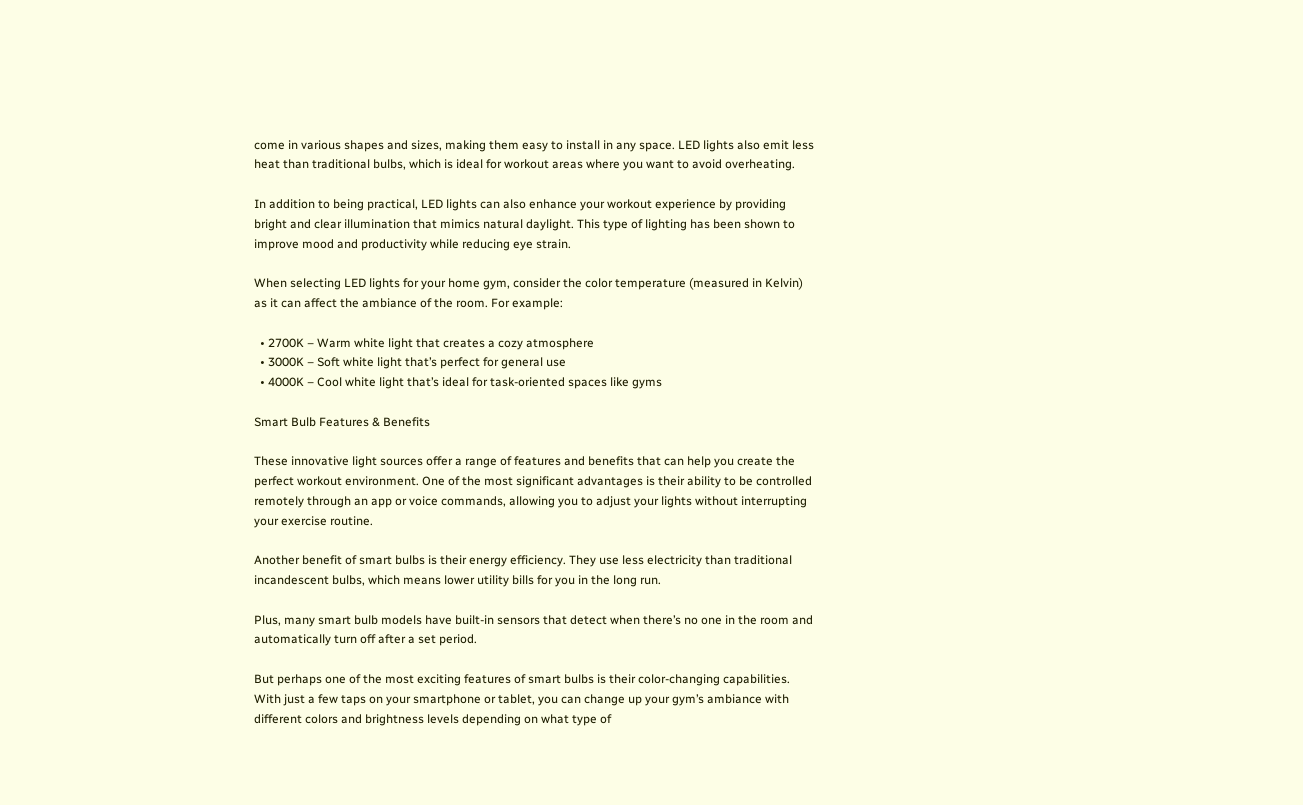come in various shapes and sizes, making them easy to install in any space. LED lights also emit less heat than traditional bulbs, which is ideal for workout areas where you want to avoid overheating.

In addition to being practical, LED lights can also enhance your workout experience by providing bright and clear illumination that mimics natural daylight. This type of lighting has been shown to improve mood and productivity while reducing eye strain.

When selecting LED lights for your home gym, consider the color temperature (measured in Kelvin) as it can affect the ambiance of the room. For example:

  • 2700K – Warm white light that creates a cozy atmosphere
  • 3000K – Soft white light that’s perfect for general use
  • 4000K – Cool white light that’s ideal for task-oriented spaces like gyms

Smart Bulb Features & Benefits

These innovative light sources offer a range of features and benefits that can help you create the perfect workout environment. One of the most significant advantages is their ability to be controlled remotely through an app or voice commands, allowing you to adjust your lights without interrupting your exercise routine.

Another benefit of smart bulbs is their energy efficiency. They use less electricity than traditional incandescent bulbs, which means lower utility bills for you in the long run.

Plus, many smart bulb models have built-in sensors that detect when there’s no one in the room and automatically turn off after a set period.

But perhaps one of the most exciting features of smart bulbs is their color-changing capabilities. With just a few taps on your smartphone or tablet, you can change up your gym’s ambiance with different colors and brightness levels depending on what type of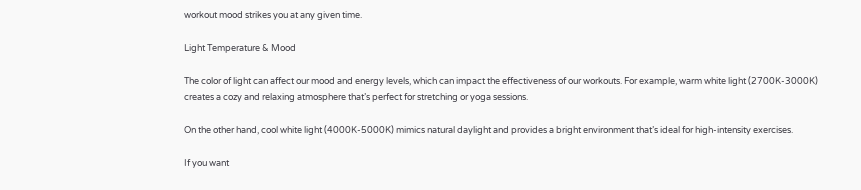workout mood strikes you at any given time.

Light Temperature & Mood

The color of light can affect our mood and energy levels, which can impact the effectiveness of our workouts. For example, warm white light (2700K-3000K) creates a cozy and relaxing atmosphere that’s perfect for stretching or yoga sessions.

On the other hand, cool white light (4000K-5000K) mimics natural daylight and provides a bright environment that’s ideal for high-intensity exercises.

If you want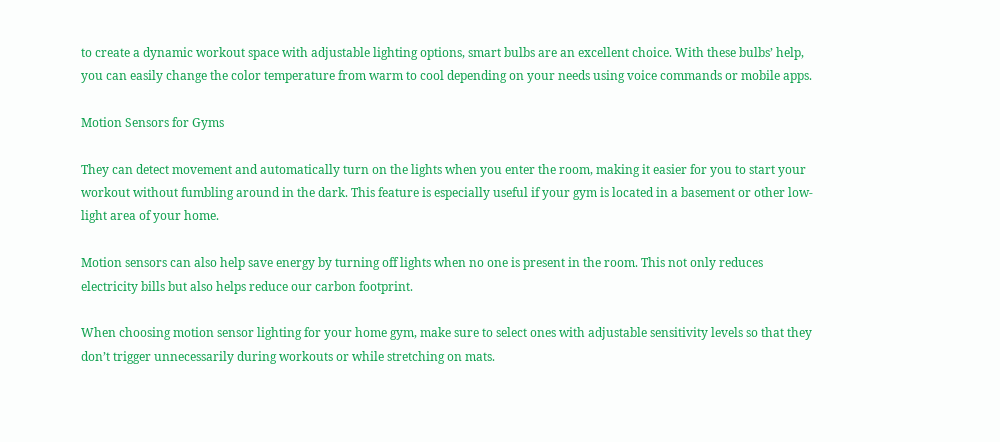to create a dynamic workout space with adjustable lighting options, smart bulbs are an excellent choice. With these bulbs’ help, you can easily change the color temperature from warm to cool depending on your needs using voice commands or mobile apps.

Motion Sensors for Gyms

They can detect movement and automatically turn on the lights when you enter the room, making it easier for you to start your workout without fumbling around in the dark. This feature is especially useful if your gym is located in a basement or other low-light area of your home.

Motion sensors can also help save energy by turning off lights when no one is present in the room. This not only reduces electricity bills but also helps reduce our carbon footprint.

When choosing motion sensor lighting for your home gym, make sure to select ones with adjustable sensitivity levels so that they don’t trigger unnecessarily during workouts or while stretching on mats.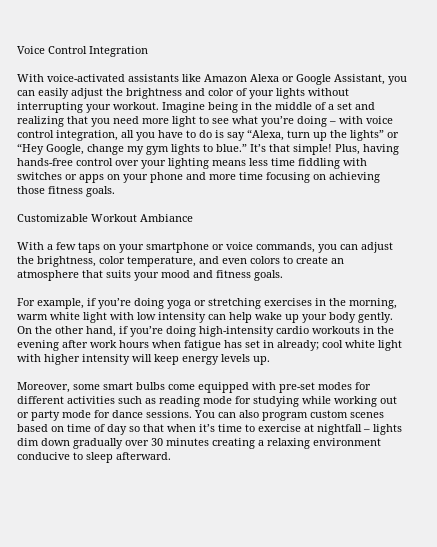Voice Control Integration

With voice-activated assistants like Amazon Alexa or Google Assistant, you can easily adjust the brightness and color of your lights without interrupting your workout. Imagine being in the middle of a set and realizing that you need more light to see what you’re doing – with voice control integration, all you have to do is say “Alexa, turn up the lights” or “Hey Google, change my gym lights to blue.” It’s that simple! Plus, having hands-free control over your lighting means less time fiddling with switches or apps on your phone and more time focusing on achieving those fitness goals.

Customizable Workout Ambiance

With a few taps on your smartphone or voice commands, you can adjust the brightness, color temperature, and even colors to create an atmosphere that suits your mood and fitness goals.

For example, if you’re doing yoga or stretching exercises in the morning, warm white light with low intensity can help wake up your body gently. On the other hand, if you’re doing high-intensity cardio workouts in the evening after work hours when fatigue has set in already; cool white light with higher intensity will keep energy levels up.

Moreover, some smart bulbs come equipped with pre-set modes for different activities such as reading mode for studying while working out or party mode for dance sessions. You can also program custom scenes based on time of day so that when it’s time to exercise at nightfall – lights dim down gradually over 30 minutes creating a relaxing environment conducive to sleep afterward.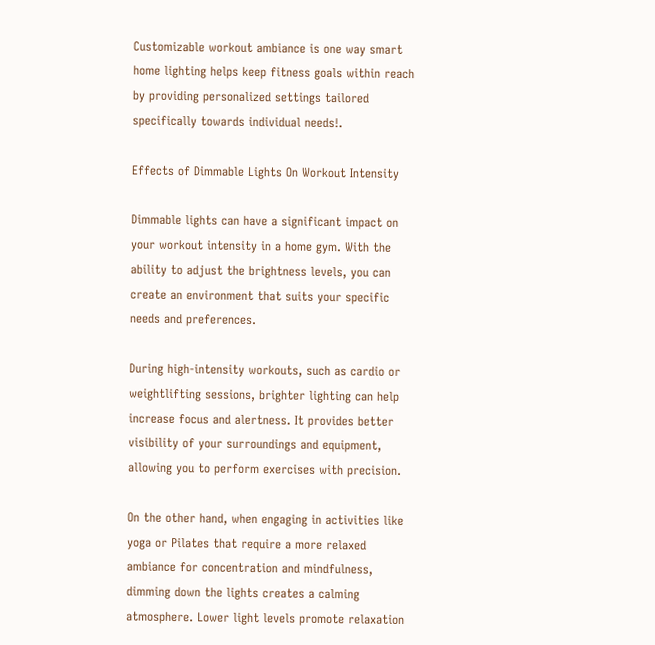Customizable workout ambiance is one way smart home lighting helps keep fitness goals within reach by providing personalized settings tailored specifically towards individual needs!.

Effects of Dimmable Lights On Workout Intensity

Dimmable lights can have a significant impact on your workout intensity in a home gym. With the ability to adjust the brightness levels, you can create an environment that suits your specific needs and preferences.

During high-intensity workouts, such as cardio or weightlifting sessions, brighter lighting can help increase focus and alertness. It provides better visibility of your surroundings and equipment, allowing you to perform exercises with precision.

On the other hand, when engaging in activities like yoga or Pilates that require a more relaxed ambiance for concentration and mindfulness, dimming down the lights creates a calming atmosphere. Lower light levels promote relaxation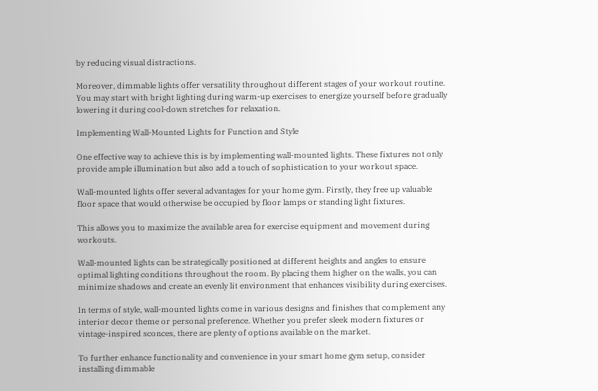by reducing visual distractions.

Moreover, dimmable lights offer versatility throughout different stages of your workout routine. You may start with bright lighting during warm-up exercises to energize yourself before gradually lowering it during cool-down stretches for relaxation.

Implementing Wall-Mounted Lights for Function and Style

One effective way to achieve this is by implementing wall-mounted lights. These fixtures not only provide ample illumination but also add a touch of sophistication to your workout space.

Wall-mounted lights offer several advantages for your home gym. Firstly, they free up valuable floor space that would otherwise be occupied by floor lamps or standing light fixtures.

This allows you to maximize the available area for exercise equipment and movement during workouts.

Wall-mounted lights can be strategically positioned at different heights and angles to ensure optimal lighting conditions throughout the room. By placing them higher on the walls, you can minimize shadows and create an evenly lit environment that enhances visibility during exercises.

In terms of style, wall-mounted lights come in various designs and finishes that complement any interior decor theme or personal preference. Whether you prefer sleek modern fixtures or vintage-inspired sconces, there are plenty of options available on the market.

To further enhance functionality and convenience in your smart home gym setup, consider installing dimmable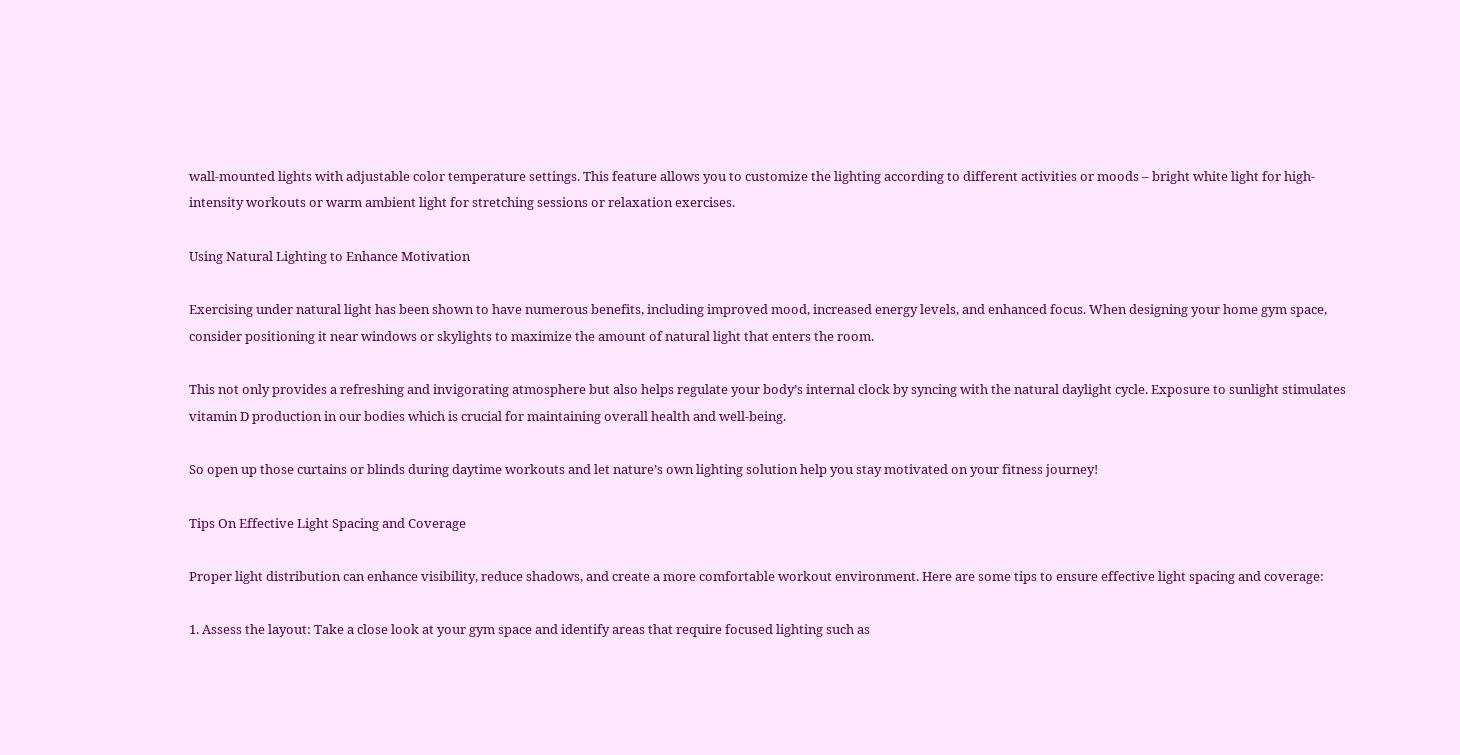wall-mounted lights with adjustable color temperature settings. This feature allows you to customize the lighting according to different activities or moods – bright white light for high-intensity workouts or warm ambient light for stretching sessions or relaxation exercises.

Using Natural Lighting to Enhance Motivation

Exercising under natural light has been shown to have numerous benefits, including improved mood, increased energy levels, and enhanced focus. When designing your home gym space, consider positioning it near windows or skylights to maximize the amount of natural light that enters the room.

This not only provides a refreshing and invigorating atmosphere but also helps regulate your body’s internal clock by syncing with the natural daylight cycle. Exposure to sunlight stimulates vitamin D production in our bodies which is crucial for maintaining overall health and well-being.

So open up those curtains or blinds during daytime workouts and let nature’s own lighting solution help you stay motivated on your fitness journey!

Tips On Effective Light Spacing and Coverage

Proper light distribution can enhance visibility, reduce shadows, and create a more comfortable workout environment. Here are some tips to ensure effective light spacing and coverage:

1. Assess the layout: Take a close look at your gym space and identify areas that require focused lighting such as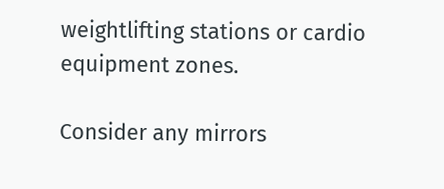weightlifting stations or cardio equipment zones.

Consider any mirrors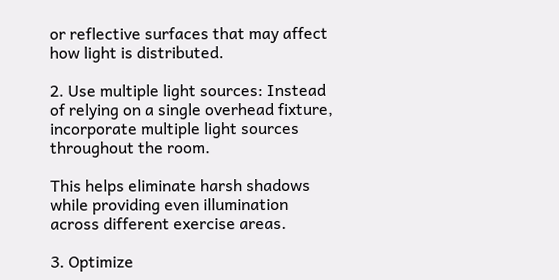or reflective surfaces that may affect how light is distributed.

2. Use multiple light sources: Instead of relying on a single overhead fixture, incorporate multiple light sources throughout the room.

This helps eliminate harsh shadows while providing even illumination across different exercise areas.

3. Optimize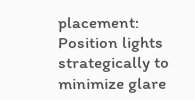placement: Position lights strategically to minimize glare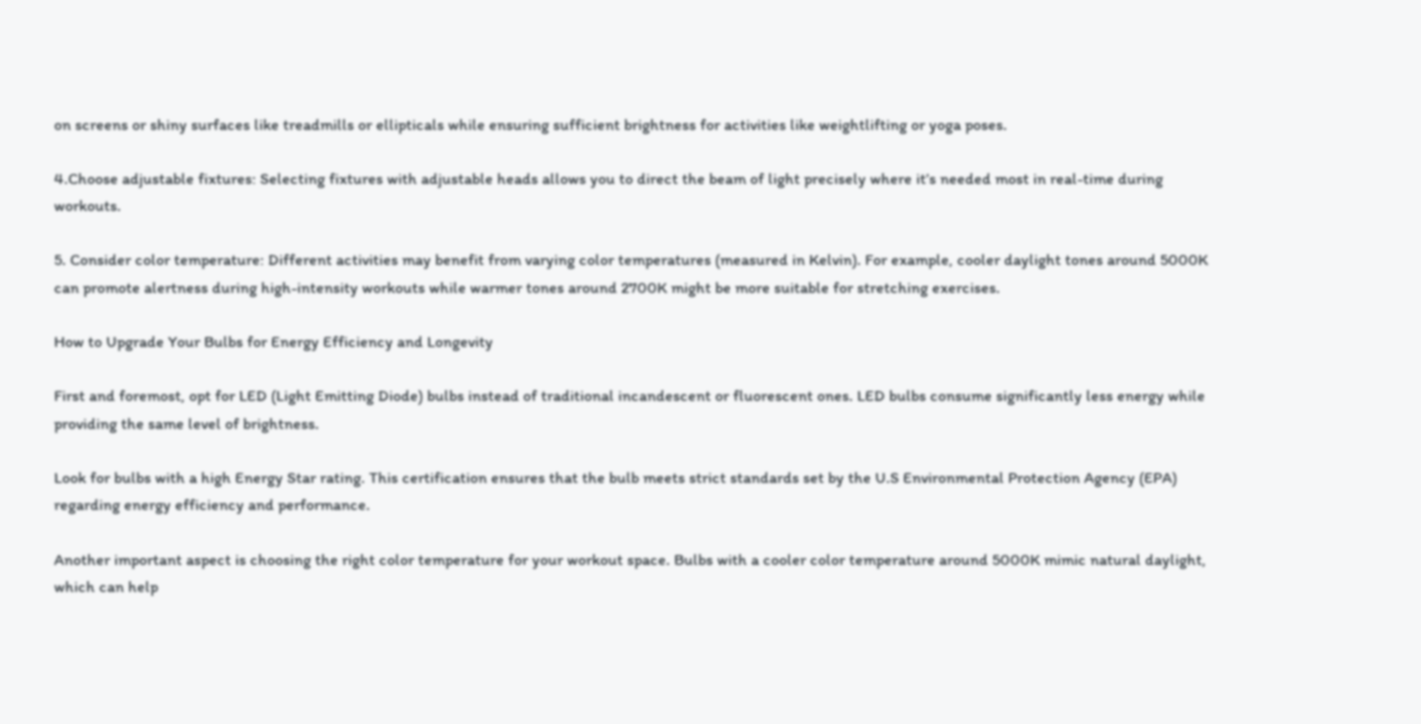on screens or shiny surfaces like treadmills or ellipticals while ensuring sufficient brightness for activities like weightlifting or yoga poses.

4.Choose adjustable fixtures: Selecting fixtures with adjustable heads allows you to direct the beam of light precisely where it’s needed most in real-time during workouts.

5. Consider color temperature: Different activities may benefit from varying color temperatures (measured in Kelvin). For example, cooler daylight tones around 5000K can promote alertness during high-intensity workouts while warmer tones around 2700K might be more suitable for stretching exercises.

How to Upgrade Your Bulbs for Energy Efficiency and Longevity

First and foremost, opt for LED (Light Emitting Diode) bulbs instead of traditional incandescent or fluorescent ones. LED bulbs consume significantly less energy while providing the same level of brightness.

Look for bulbs with a high Energy Star rating. This certification ensures that the bulb meets strict standards set by the U.S Environmental Protection Agency (EPA) regarding energy efficiency and performance.

Another important aspect is choosing the right color temperature for your workout space. Bulbs with a cooler color temperature around 5000K mimic natural daylight, which can help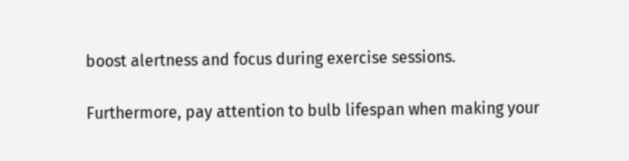boost alertness and focus during exercise sessions.

Furthermore, pay attention to bulb lifespan when making your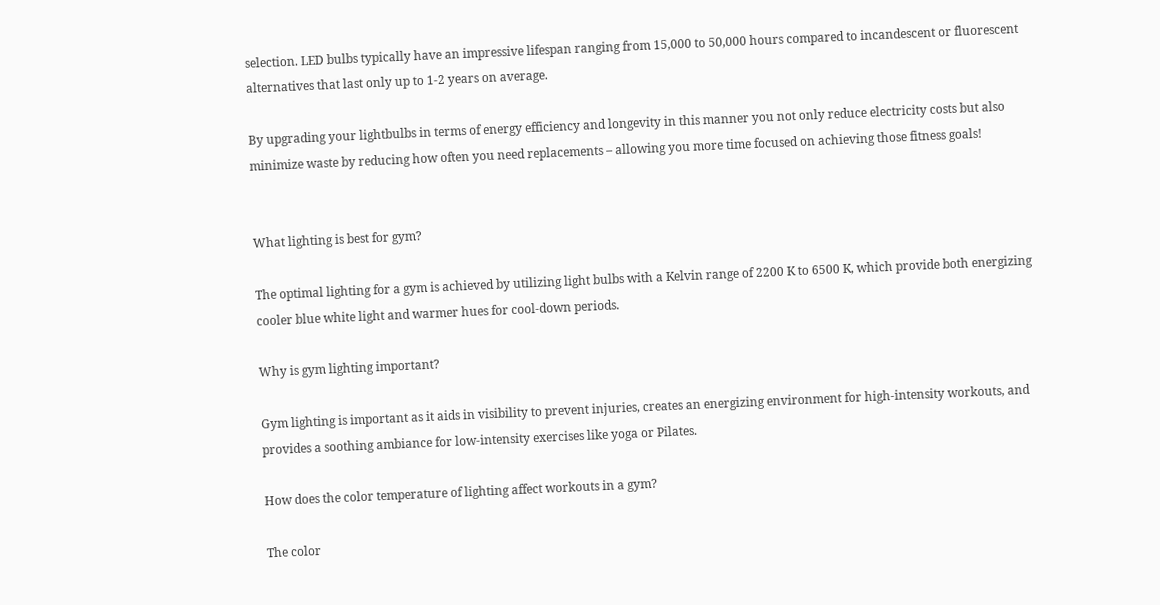selection. LED bulbs typically have an impressive lifespan ranging from 15,000 to 50,000 hours compared to incandescent or fluorescent alternatives that last only up to 1-2 years on average.

By upgrading your lightbulbs in terms of energy efficiency and longevity in this manner you not only reduce electricity costs but also minimize waste by reducing how often you need replacements – allowing you more time focused on achieving those fitness goals!


What lighting is best for gym?

The optimal lighting for a gym is achieved by utilizing light bulbs with a Kelvin range of 2200 K to 6500 K, which provide both energizing cooler blue white light and warmer hues for cool-down periods.

Why is gym lighting important?

Gym lighting is important as it aids in visibility to prevent injuries, creates an energizing environment for high-intensity workouts, and provides a soothing ambiance for low-intensity exercises like yoga or Pilates.

How does the color temperature of lighting affect workouts in a gym?

The color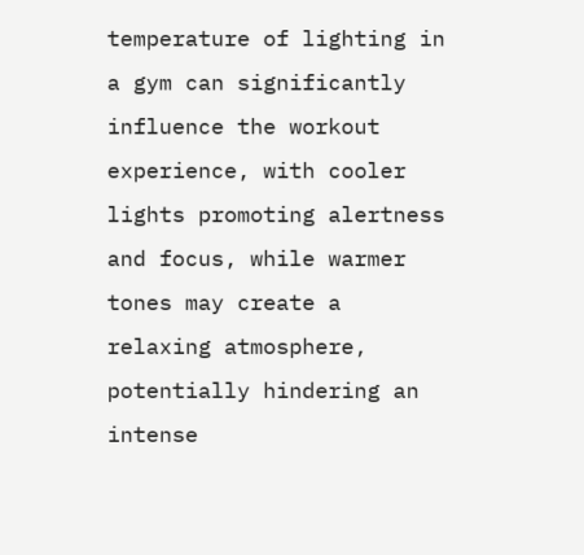temperature of lighting in a gym can significantly influence the workout experience, with cooler lights promoting alertness and focus, while warmer tones may create a relaxing atmosphere, potentially hindering an intense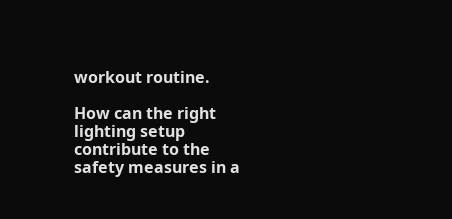workout routine.

How can the right lighting setup contribute to the safety measures in a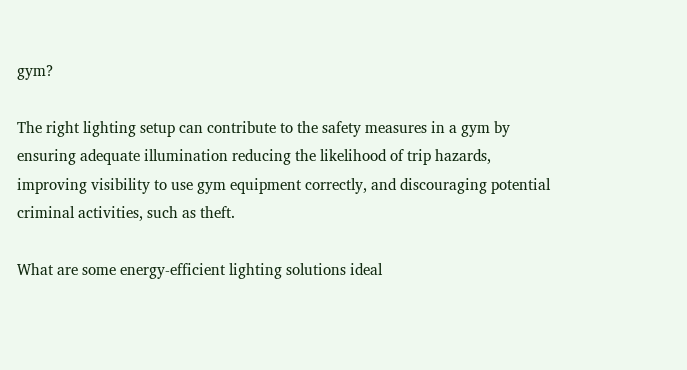gym?

The right lighting setup can contribute to the safety measures in a gym by ensuring adequate illumination reducing the likelihood of trip hazards, improving visibility to use gym equipment correctly, and discouraging potential criminal activities, such as theft.

What are some energy-efficient lighting solutions ideal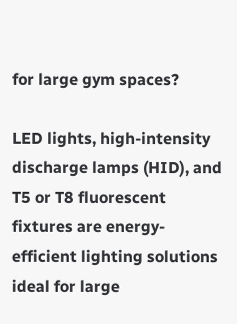for large gym spaces?

LED lights, high-intensity discharge lamps (HID), and T5 or T8 fluorescent fixtures are energy-efficient lighting solutions ideal for large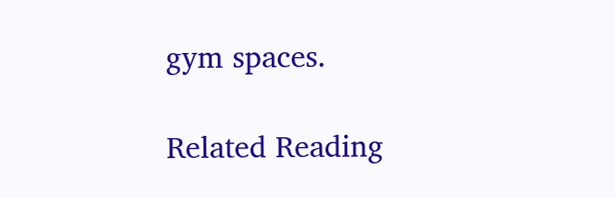gym spaces.

Related Reading